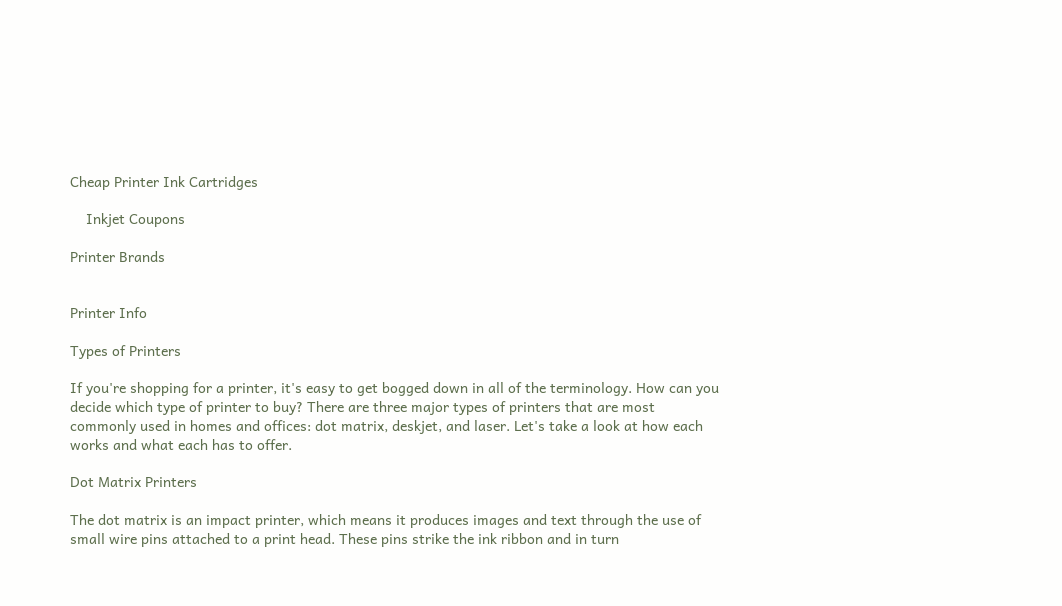Cheap Printer Ink Cartridges

    Inkjet Coupons

Printer Brands


Printer Info

Types of Printers

If you're shopping for a printer, it's easy to get bogged down in all of the terminology. How can you decide which type of printer to buy? There are three major types of printers that are most commonly used in homes and offices: dot matrix, deskjet, and laser. Let's take a look at how each works and what each has to offer.

Dot Matrix Printers

The dot matrix is an impact printer, which means it produces images and text through the use of small wire pins attached to a print head. These pins strike the ink ribbon and in turn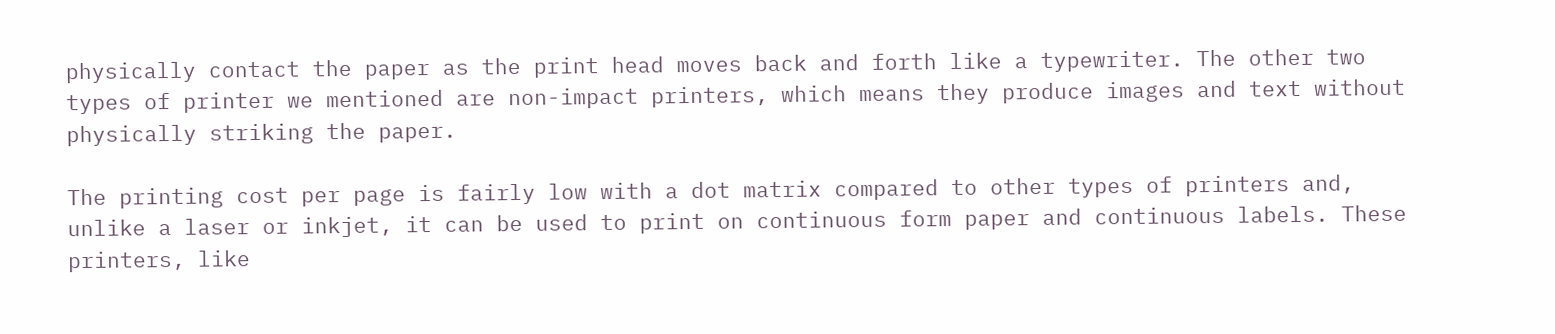physically contact the paper as the print head moves back and forth like a typewriter. The other two types of printer we mentioned are non-impact printers, which means they produce images and text without physically striking the paper.

The printing cost per page is fairly low with a dot matrix compared to other types of printers and, unlike a laser or inkjet, it can be used to print on continuous form paper and continuous labels. These printers, like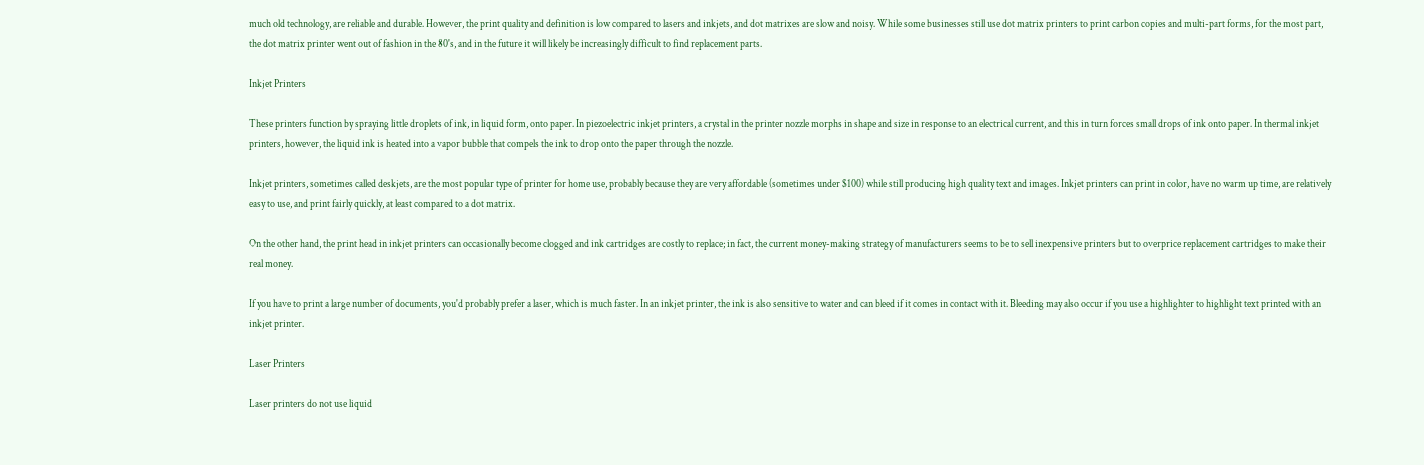much old technology, are reliable and durable. However, the print quality and definition is low compared to lasers and inkjets, and dot matrixes are slow and noisy. While some businesses still use dot matrix printers to print carbon copies and multi-part forms, for the most part, the dot matrix printer went out of fashion in the 80's, and in the future it will likely be increasingly difficult to find replacement parts.

Inkjet Printers

These printers function by spraying little droplets of ink, in liquid form, onto paper. In piezoelectric inkjet printers, a crystal in the printer nozzle morphs in shape and size in response to an electrical current, and this in turn forces small drops of ink onto paper. In thermal inkjet printers, however, the liquid ink is heated into a vapor bubble that compels the ink to drop onto the paper through the nozzle.

Inkjet printers, sometimes called deskjets, are the most popular type of printer for home use, probably because they are very affordable (sometimes under $100) while still producing high quality text and images. Inkjet printers can print in color, have no warm up time, are relatively easy to use, and print fairly quickly, at least compared to a dot matrix.

On the other hand, the print head in inkjet printers can occasionally become clogged and ink cartridges are costly to replace; in fact, the current money-making strategy of manufacturers seems to be to sell inexpensive printers but to overprice replacement cartridges to make their real money.

If you have to print a large number of documents, you'd probably prefer a laser, which is much faster. In an inkjet printer, the ink is also sensitive to water and can bleed if it comes in contact with it. Bleeding may also occur if you use a highlighter to highlight text printed with an inkjet printer.

Laser Printers

Laser printers do not use liquid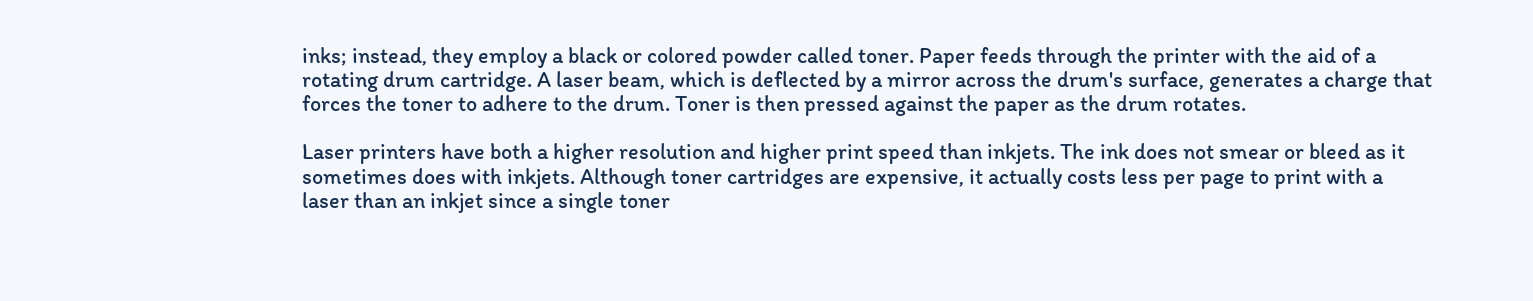inks; instead, they employ a black or colored powder called toner. Paper feeds through the printer with the aid of a rotating drum cartridge. A laser beam, which is deflected by a mirror across the drum's surface, generates a charge that forces the toner to adhere to the drum. Toner is then pressed against the paper as the drum rotates.

Laser printers have both a higher resolution and higher print speed than inkjets. The ink does not smear or bleed as it sometimes does with inkjets. Although toner cartridges are expensive, it actually costs less per page to print with a laser than an inkjet since a single toner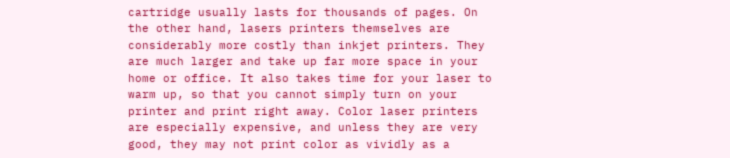cartridge usually lasts for thousands of pages. On the other hand, lasers printers themselves are considerably more costly than inkjet printers. They are much larger and take up far more space in your home or office. It also takes time for your laser to warm up, so that you cannot simply turn on your printer and print right away. Color laser printers are especially expensive, and unless they are very good, they may not print color as vividly as a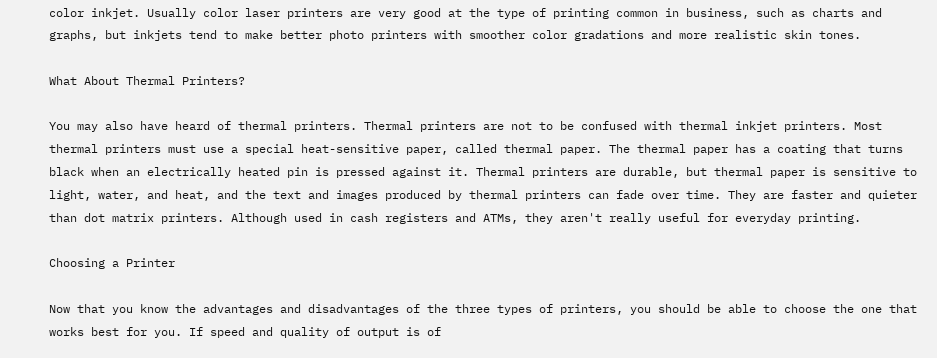color inkjet. Usually color laser printers are very good at the type of printing common in business, such as charts and graphs, but inkjets tend to make better photo printers with smoother color gradations and more realistic skin tones.

What About Thermal Printers?

You may also have heard of thermal printers. Thermal printers are not to be confused with thermal inkjet printers. Most thermal printers must use a special heat-sensitive paper, called thermal paper. The thermal paper has a coating that turns black when an electrically heated pin is pressed against it. Thermal printers are durable, but thermal paper is sensitive to light, water, and heat, and the text and images produced by thermal printers can fade over time. They are faster and quieter than dot matrix printers. Although used in cash registers and ATMs, they aren't really useful for everyday printing.

Choosing a Printer

Now that you know the advantages and disadvantages of the three types of printers, you should be able to choose the one that works best for you. If speed and quality of output is of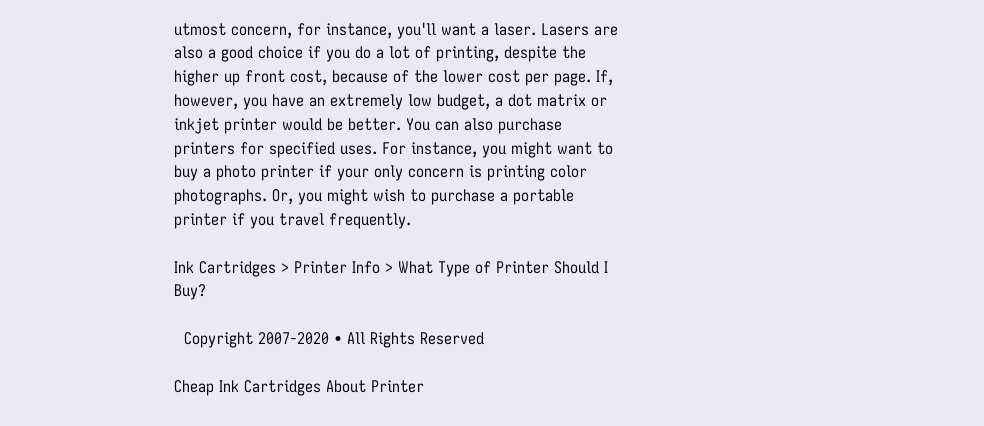utmost concern, for instance, you'll want a laser. Lasers are also a good choice if you do a lot of printing, despite the higher up front cost, because of the lower cost per page. If, however, you have an extremely low budget, a dot matrix or inkjet printer would be better. You can also purchase printers for specified uses. For instance, you might want to buy a photo printer if your only concern is printing color photographs. Or, you might wish to purchase a portable printer if you travel frequently.

Ink Cartridges > Printer Info > What Type of Printer Should I Buy?

  Copyright 2007-2020 • All Rights Reserved

Cheap Ink Cartridges About Printer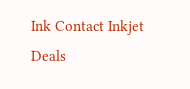Ink Contact Inkjet Deals